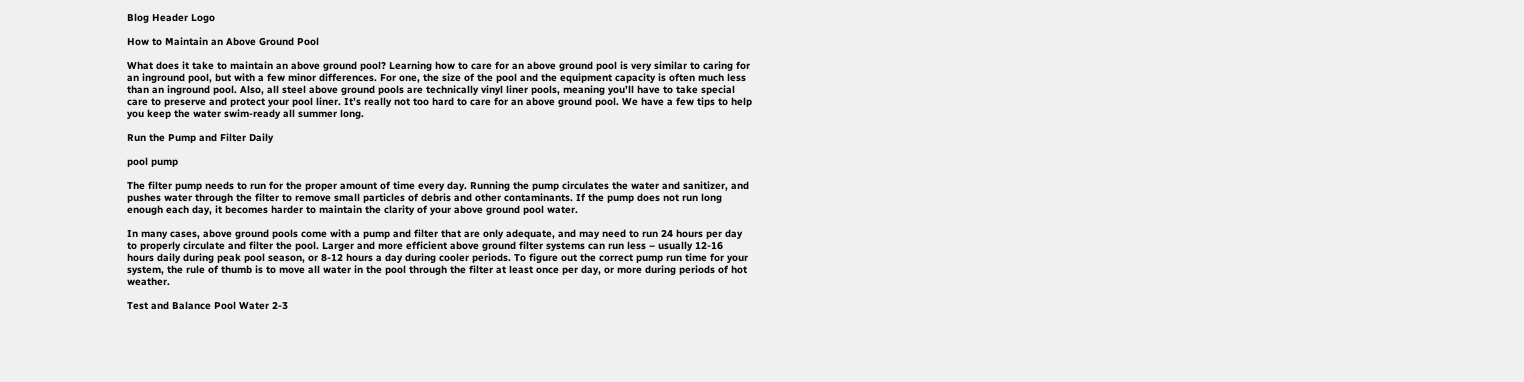Blog Header Logo

How to Maintain an Above Ground Pool

What does it take to maintain an above ground pool? Learning how to care for an above ground pool is very similar to caring for an inground pool, but with a few minor differences. For one, the size of the pool and the equipment capacity is often much less than an inground pool. Also, all steel above ground pools are technically vinyl liner pools, meaning you’ll have to take special care to preserve and protect your pool liner. It’s really not too hard to care for an above ground pool. We have a few tips to help you keep the water swim-ready all summer long.

Run the Pump and Filter Daily

pool pump

The filter pump needs to run for the proper amount of time every day. Running the pump circulates the water and sanitizer, and pushes water through the filter to remove small particles of debris and other contaminants. If the pump does not run long enough each day, it becomes harder to maintain the clarity of your above ground pool water.

In many cases, above ground pools come with a pump and filter that are only adequate, and may need to run 24 hours per day to properly circulate and filter the pool. Larger and more efficient above ground filter systems can run less – usually 12-16 hours daily during peak pool season, or 8-12 hours a day during cooler periods. To figure out the correct pump run time for your system, the rule of thumb is to move all water in the pool through the filter at least once per day, or more during periods of hot weather.

Test and Balance Pool Water 2-3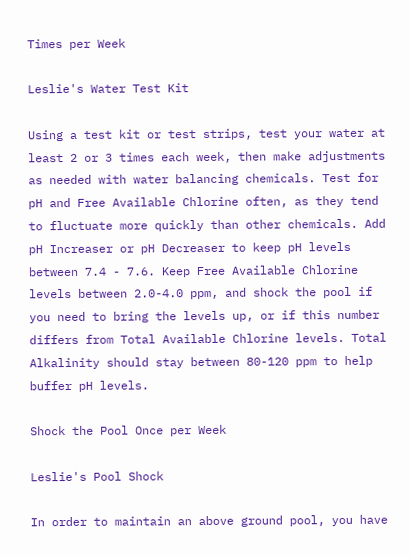Times per Week

Leslie's Water Test Kit

Using a test kit or test strips, test your water at least 2 or 3 times each week, then make adjustments as needed with water balancing chemicals. Test for pH and Free Available Chlorine often, as they tend to fluctuate more quickly than other chemicals. Add pH Increaser or pH Decreaser to keep pH levels between 7.4 - 7.6. Keep Free Available Chlorine levels between 2.0-4.0 ppm, and shock the pool if you need to bring the levels up, or if this number differs from Total Available Chlorine levels. Total Alkalinity should stay between 80-120 ppm to help buffer pH levels.

Shock the Pool Once per Week

Leslie's Pool Shock

In order to maintain an above ground pool, you have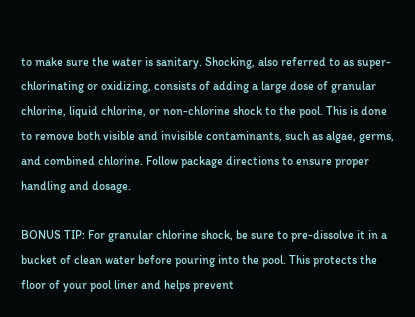to make sure the water is sanitary. Shocking, also referred to as super-chlorinating or oxidizing, consists of adding a large dose of granular chlorine, liquid chlorine, or non-chlorine shock to the pool. This is done to remove both visible and invisible contaminants, such as algae, germs, and combined chlorine. Follow package directions to ensure proper handling and dosage.

BONUS TIP: For granular chlorine shock, be sure to pre-dissolve it in a bucket of clean water before pouring into the pool. This protects the floor of your pool liner and helps prevent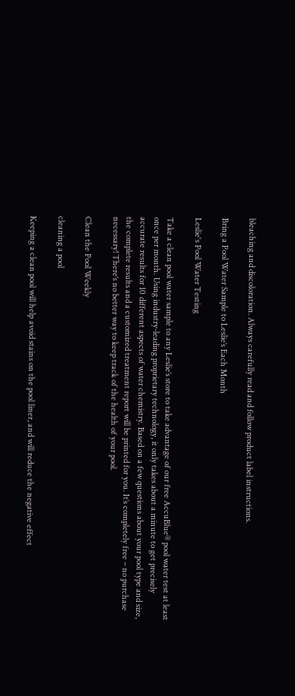bleaching and discoloration. Always carefully read and follow product label instructions.

Bring a Pool Water Sample to Leslie’s Each Month

Leslie's Pool Water Testing

Take a clean pool water sample to any Leslie’s store to take advantage of our free AccuBlue® pool water test at least once per month. Using industry-leading proprietary technology, it only takes about a minute to get precisely accurate results for 10 different aspects of water chemistry. Based on a few questions about your pool type and size, the complete results and a customized treatment report will be printed for you. It’s completely free – no purchase necessary! There’s no better way to keep track of the health of your pool.

Clean the Pool Weekly

cleaning a pool

Keeping a clean pool will help avoid stains on the pool liner, and will reduce the negative effect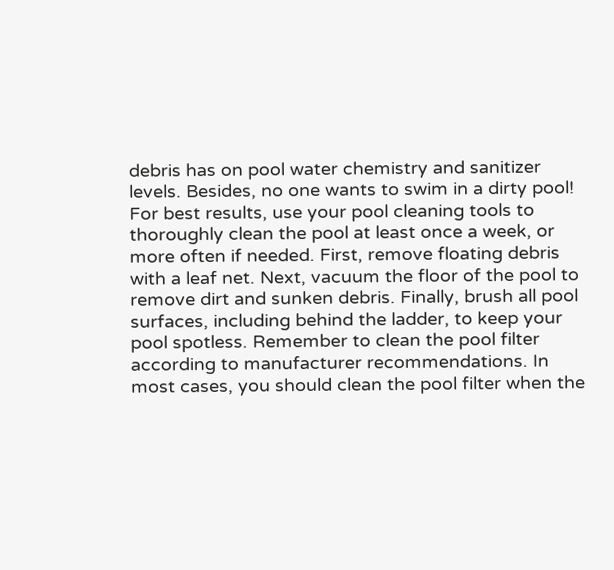debris has on pool water chemistry and sanitizer levels. Besides, no one wants to swim in a dirty pool! For best results, use your pool cleaning tools to thoroughly clean the pool at least once a week, or more often if needed. First, remove floating debris with a leaf net. Next, vacuum the floor of the pool to remove dirt and sunken debris. Finally, brush all pool surfaces, including behind the ladder, to keep your pool spotless. Remember to clean the pool filter according to manufacturer recommendations. In most cases, you should clean the pool filter when the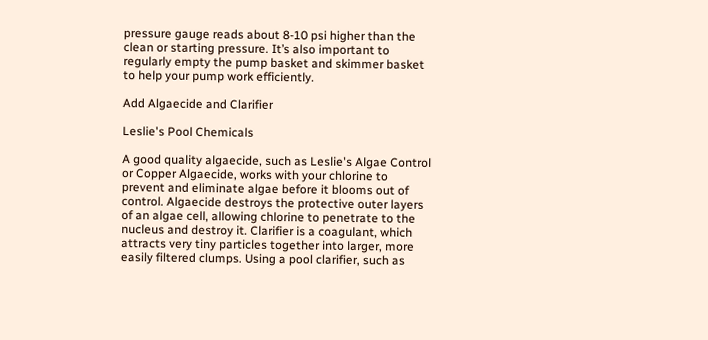pressure gauge reads about 8-10 psi higher than the clean or starting pressure. It’s also important to regularly empty the pump basket and skimmer basket to help your pump work efficiently.

Add Algaecide and Clarifier

Leslie's Pool Chemicals

A good quality algaecide, such as Leslie's Algae Control or Copper Algaecide, works with your chlorine to prevent and eliminate algae before it blooms out of control. Algaecide destroys the protective outer layers of an algae cell, allowing chlorine to penetrate to the nucleus and destroy it. Clarifier is a coagulant, which attracts very tiny particles together into larger, more easily filtered clumps. Using a pool clarifier, such as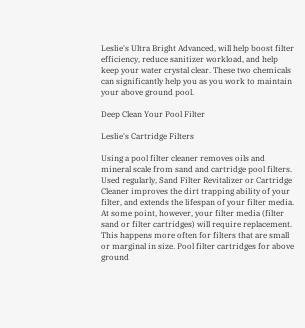Leslie's Ultra Bright Advanced, will help boost filter efficiency, reduce sanitizer workload, and help keep your water crystal clear. These two chemicals can significantly help you as you work to maintain your above ground pool.

Deep Clean Your Pool Filter

Leslie's Cartridge Filters

Using a pool filter cleaner removes oils and mineral scale from sand and cartridge pool filters. Used regularly, Sand Filter Revitalizer or Cartridge Cleaner improves the dirt trapping ability of your filter, and extends the lifespan of your filter media. At some point, however, your filter media (filter sand or filter cartridges) will require replacement. This happens more often for filters that are small or marginal in size. Pool filter cartridges for above ground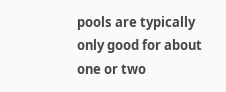pools are typically only good for about one or two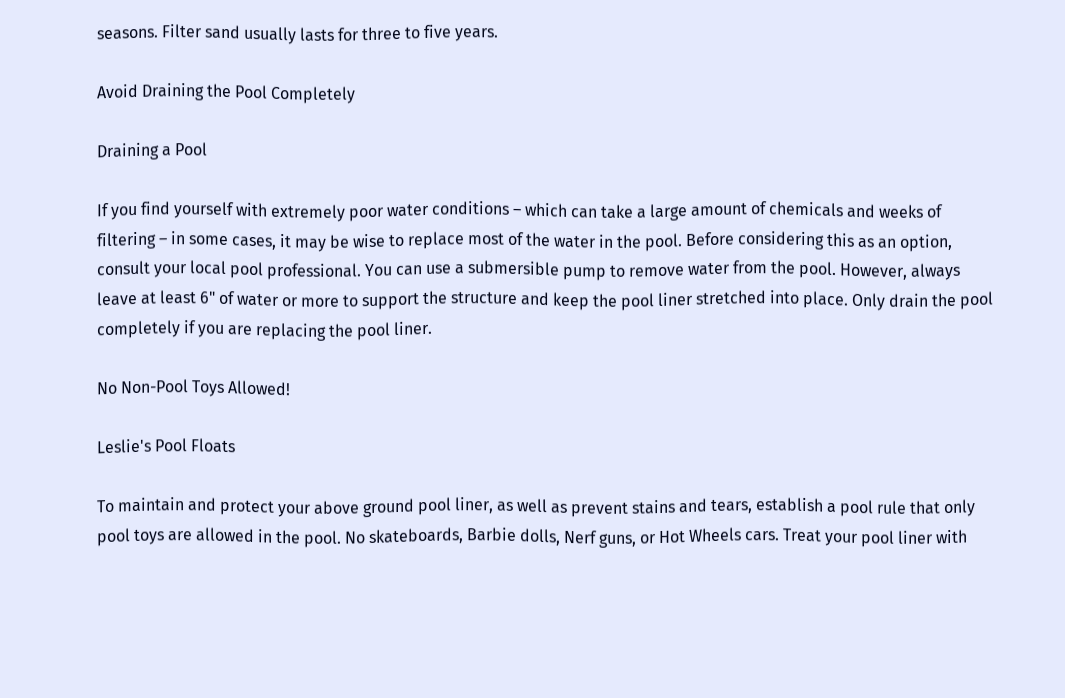seasons. Filter sand usually lasts for three to five years.

Avoid Draining the Pool Completely

Draining a Pool

If you find yourself with extremely poor water conditions – which can take a large amount of chemicals and weeks of filtering – in some cases, it may be wise to replace most of the water in the pool. Before considering this as an option, consult your local pool professional. You can use a submersible pump to remove water from the pool. However, always leave at least 6" of water or more to support the structure and keep the pool liner stretched into place. Only drain the pool completely if you are replacing the pool liner.

No Non-Pool Toys Allowed!

Leslie's Pool Floats

To maintain and protect your above ground pool liner, as well as prevent stains and tears, establish a pool rule that only pool toys are allowed in the pool. No skateboards, Barbie dolls, Nerf guns, or Hot Wheels cars. Treat your pool liner with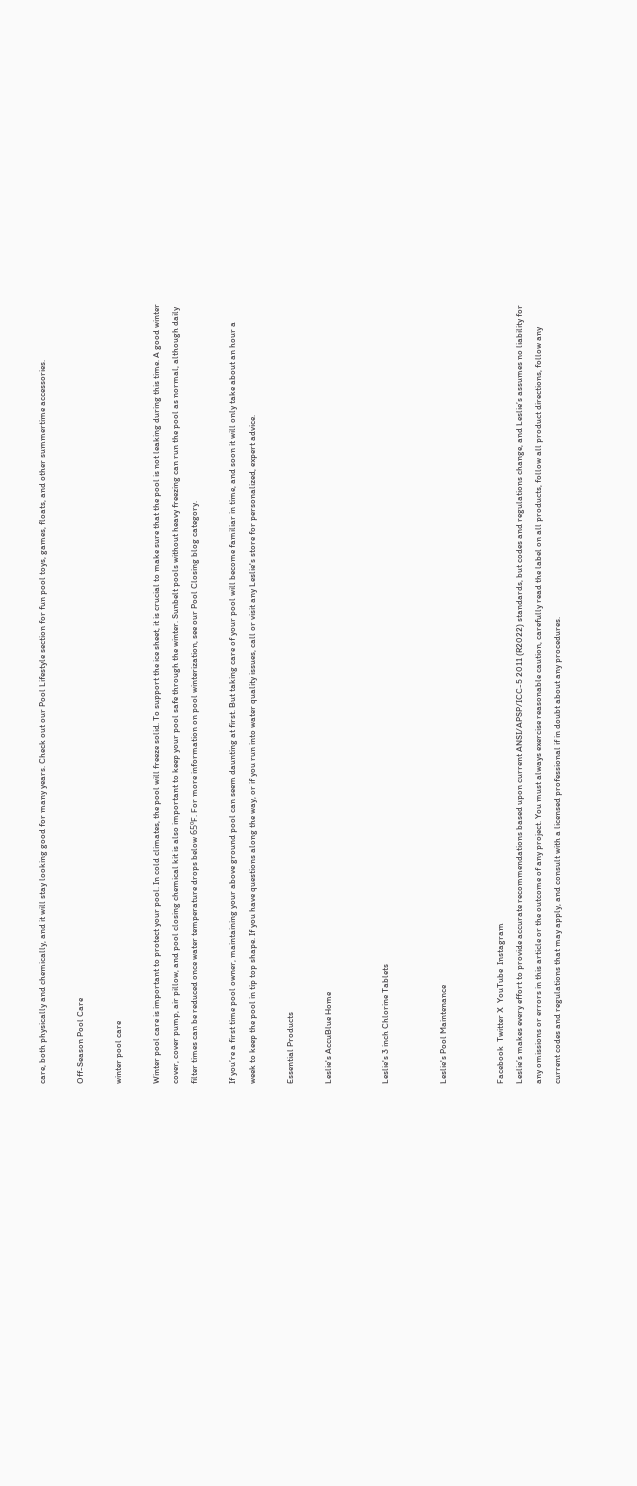care, both physically and chemically, and it will stay looking good for many years. Check out our Pool Lifestyle section for fun pool toys, games, floats, and other summertime accessories.

Off-Season Pool Care

winter pool care

Winter pool care is important to protect your pool. In cold climates, the pool will freeze solid. To support the ice sheet, it is crucial to make sure that the pool is not leaking during this time. A good winter cover, cover pump, air pillow, and pool closing chemical kit is also important to keep your pool safe through the winter. Sunbelt pools without heavy freezing can run the pool as normal, although daily filter times can be reduced once water temperature drops below 65ºF. For more information on pool winterization, see our Pool Closing blog category.

If you’re a first time pool owner, maintaining your above ground pool can seem daunting at first. But taking care of your pool will become familiar in time, and soon it will only take about an hour a week to keep the pool in tip top shape. If you have questions along the way, or if you run into water quality issues, call or visit any Leslie's store for personalized, expert advice.

Essential Products

Leslie's AccuBlue Home


Leslie's 3 inch Chlorine Tablets


Leslie's Pool Maintenance


Facebook  Twitter X  YouTube  Instagram
Leslie’s makes every effort to provide accurate recommendations based upon current ANSI/APSP/ICC-5 2011 (R2022) standards, but codes and regulations change, and Leslie’s assumes no liability for any omissions or errors in this article or the outcome of any project. You must always exercise reasonable caution, carefully read the label on all products, follow all product directions, follow any current codes and regulations that may apply, and consult with a licensed professional if in doubt about any procedures.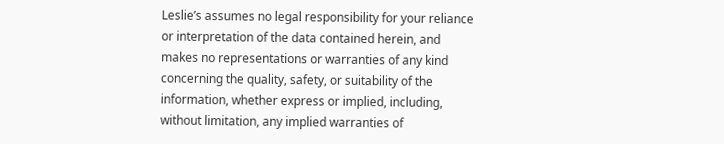Leslie’s assumes no legal responsibility for your reliance or interpretation of the data contained herein, and makes no representations or warranties of any kind concerning the quality, safety, or suitability of the information, whether express or implied, including, without limitation, any implied warranties of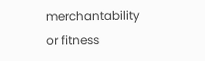merchantability or fitness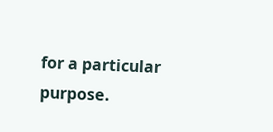for a particular purpose.